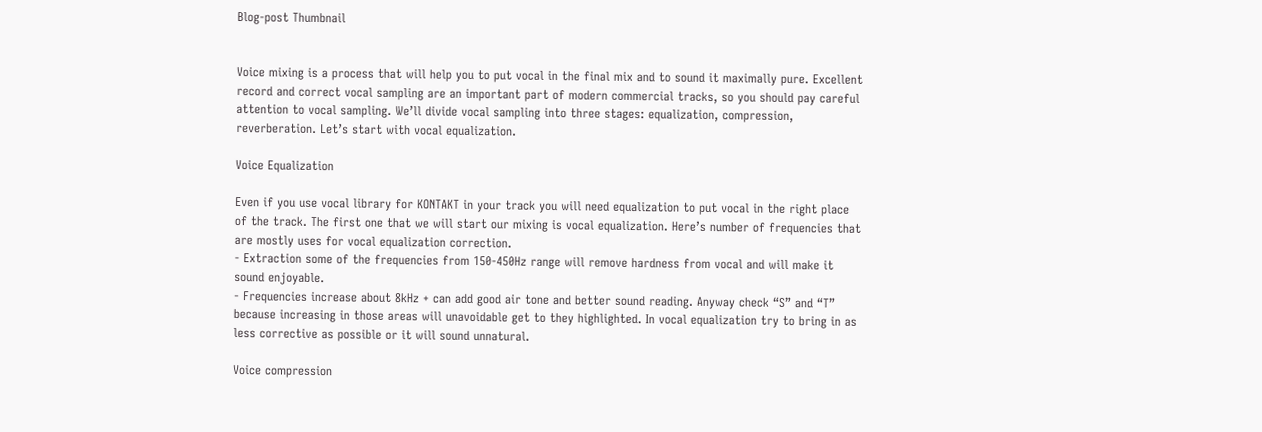Blog-post Thumbnail


Voice mixing is a process that will help you to put vocal in the final mix and to sound it maximally pure. Excellent record and correct vocal sampling are an important part of modern commercial tracks, so you should pay careful attention to vocal sampling. We’ll divide vocal sampling into three stages: equalization, compression, reverberation. Let’s start with vocal equalization.

Voice Equalization

Even if you use vocal library for KONTAKT in your track you will need equalization to put vocal in the right place of the track. The first one that we will start our mixing is vocal equalization. Here’s number of frequencies that are mostly uses for vocal equalization correction.
- Extraction some of the frequencies from 150-450Hz range will remove hardness from vocal and will make it sound enjoyable.
- Frequencies increase about 8kHz + can add good air tone and better sound reading. Anyway check “S” and “T” because increasing in those areas will unavoidable get to they highlighted. In vocal equalization try to bring in as less corrective as possible or it will sound unnatural.

Voice compression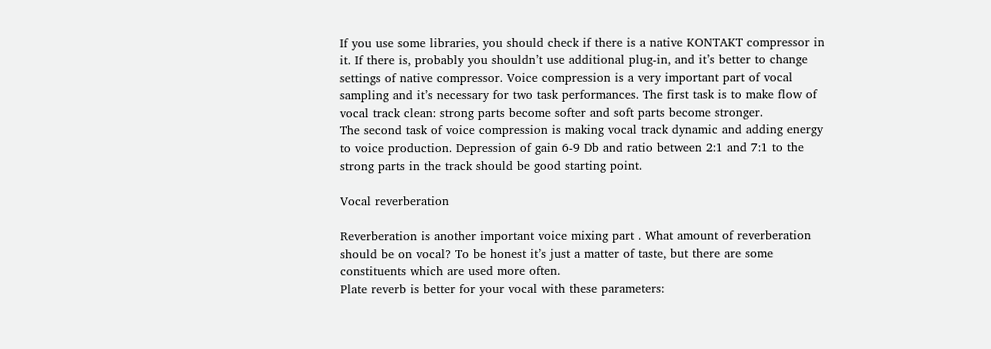If you use some libraries, you should check if there is a native KONTAKT compressor in it. If there is, probably you shouldn’t use additional plug-in, and it’s better to change settings of native compressor. Voice compression is a very important part of vocal sampling and it’s necessary for two task performances. The first task is to make flow of vocal track clean: strong parts become softer and soft parts become stronger.
The second task of voice compression is making vocal track dynamic and adding energy to voice production. Depression of gain 6-9 Db and ratio between 2:1 and 7:1 to the strong parts in the track should be good starting point.

Vocal reverberation

Reverberation is another important voice mixing part . What amount of reverberation should be on vocal? To be honest it’s just a matter of taste, but there are some constituents which are used more often.
Plate reverb is better for your vocal with these parameters: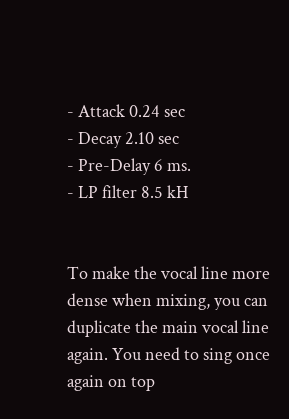- Attack 0.24 sec
- Decay 2.10 sec
- Pre-Delay 6 ms.
- LP filter 8.5 kH


To make the vocal line more dense when mixing, you can duplicate the main vocal line again. You need to sing once again on top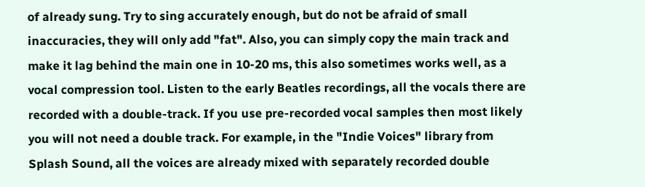of already sung. Try to sing accurately enough, but do not be afraid of small inaccuracies, they will only add "fat". Also, you can simply copy the main track and make it lag behind the main one in 10-20 ms, this also sometimes works well, as a vocal compression tool. Listen to the early Beatles recordings, all the vocals there are recorded with a double-track. If you use pre-recorded vocal samples then most likely you will not need a double track. For example, in the "Indie Voices" library from Splash Sound, all the voices are already mixed with separately recorded double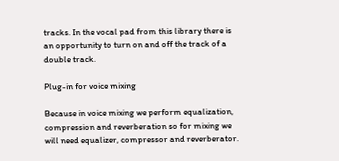tracks. In the vocal pad from this library there is an opportunity to turn on and off the track of a double track.

Plug-in for voice mixing

Because in voice mixing we perform equalization, compression and reverberation so for mixing we will need equalizer, compressor and reverberator.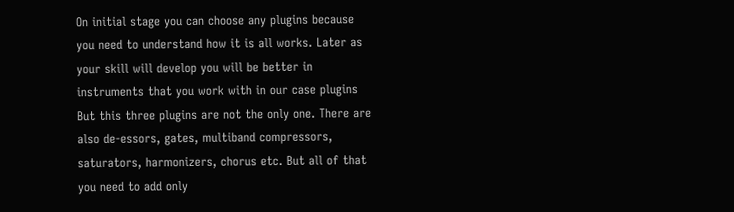On initial stage you can choose any plugins because you need to understand how it is all works. Later as your skill will develop you will be better in instruments that you work with in our case plugins But this three plugins are not the only one. There are also de-essors, gates, multiband compressors, saturators, harmonizers, chorus etc. But all of that you need to add only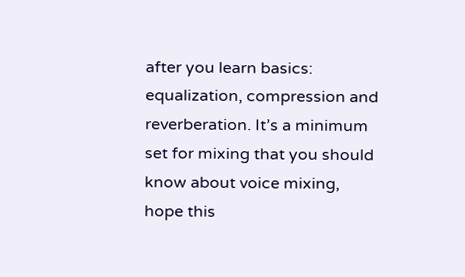after you learn basics: equalization, compression and reverberation. It’s a minimum set for mixing that you should know about voice mixing, hope this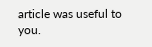article was useful to you.